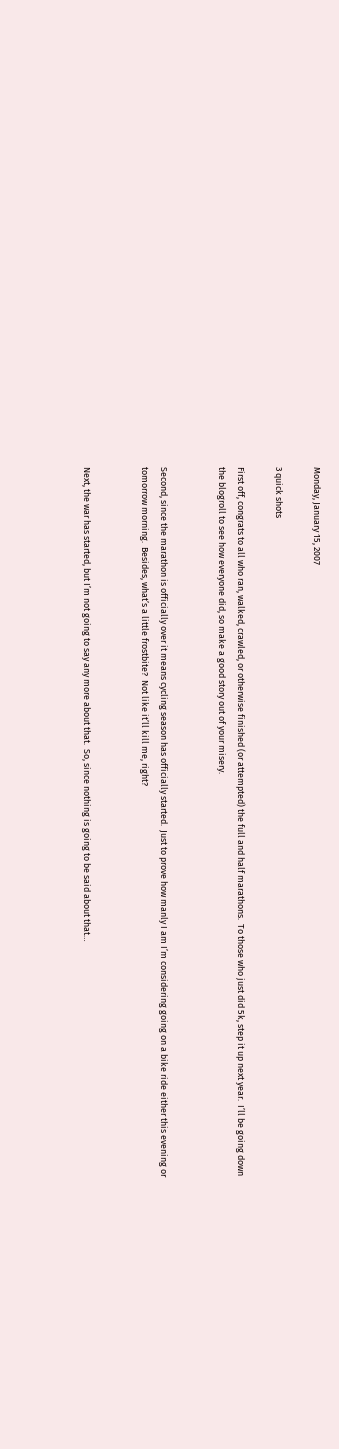Monday, January 15, 2007

3 quick shots

First off, congrats to all who ran, walked, crawled, or otherwise finished (or attempted) the full and half marathons.  To those who just did 5k, step it up next year.  I’ll be going down the blogroll to see how everyone did, so make a good story out of your misery.


Second, since the marathon is officially over it means cycling season has officially started.  Just to prove how manly I am I’m considering going on a bike ride either this evening or tomorrow morning.  Besides, what’s a little frostbite?  Not like it’ll kill me, right?


Next, the war has started, but I’m not going to say any more about that.  So, since nothing is going to be said about that…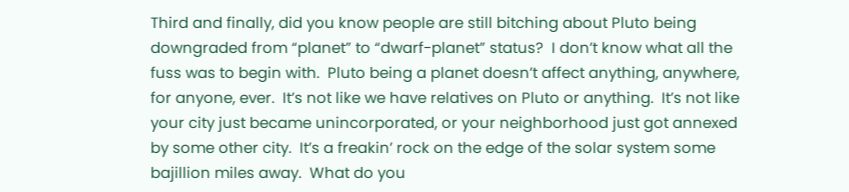Third and finally, did you know people are still bitching about Pluto being downgraded from “planet” to “dwarf-planet” status?  I don’t know what all the fuss was to begin with.  Pluto being a planet doesn’t affect anything, anywhere, for anyone, ever.  It’s not like we have relatives on Pluto or anything.  It’s not like your city just became unincorporated, or your neighborhood just got annexed by some other city.  It’s a freakin’ rock on the edge of the solar system some bajillion miles away.  What do you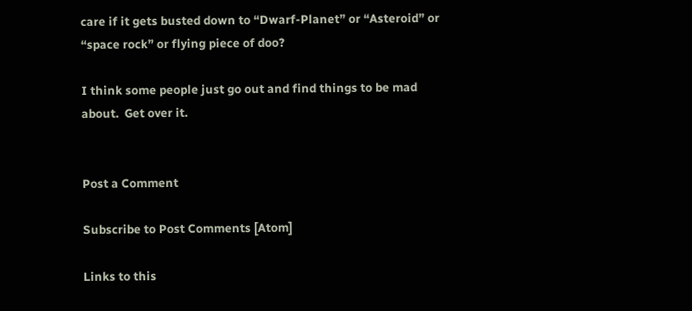care if it gets busted down to “Dwarf-Planet” or “Asteroid” or “space rock” or flying piece of doo?

I think some people just go out and find things to be mad about.  Get over it.


Post a Comment

Subscribe to Post Comments [Atom]

Links to this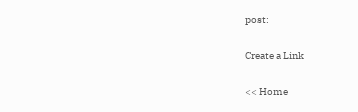post:

Create a Link

<< Home